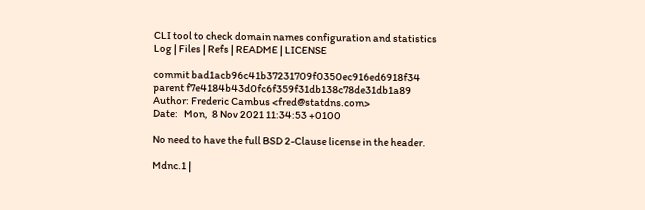CLI tool to check domain names configuration and statistics
Log | Files | Refs | README | LICENSE

commit bad1acb96c41b37231709f0350ec916ed6918f34
parent f7e4184b43d0fc6f359f31db138c78de31db1a89
Author: Frederic Cambus <fred@statdns.com>
Date:   Mon,  8 Nov 2021 11:34:53 +0100

No need to have the full BSD 2-Clause license in the header.

Mdnc.1 |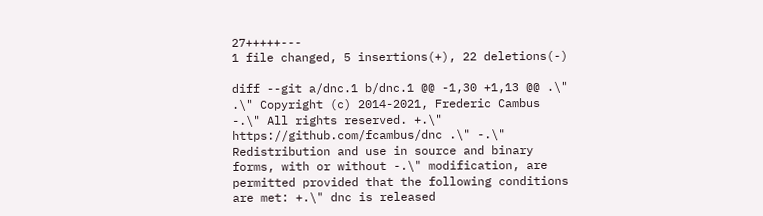27+++++---
1 file changed, 5 insertions(+), 22 deletions(-)

diff --git a/dnc.1 b/dnc.1 @@ -1,30 +1,13 @@ .\" .\" Copyright (c) 2014-2021, Frederic Cambus -.\" All rights reserved. +.\" https://github.com/fcambus/dnc .\" -.\" Redistribution and use in source and binary forms, with or without -.\" modification, are permitted provided that the following conditions are met: +.\" dnc is released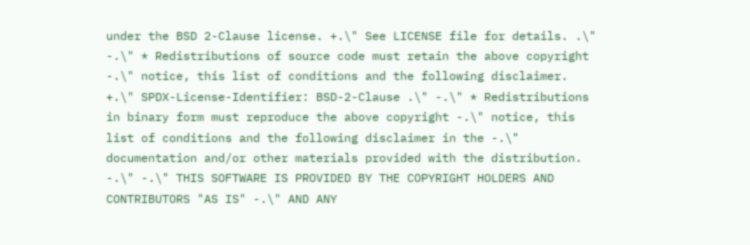under the BSD 2-Clause license. +.\" See LICENSE file for details. .\" -.\" * Redistributions of source code must retain the above copyright -.\" notice, this list of conditions and the following disclaimer. +.\" SPDX-License-Identifier: BSD-2-Clause .\" -.\" * Redistributions in binary form must reproduce the above copyright -.\" notice, this list of conditions and the following disclaimer in the -.\" documentation and/or other materials provided with the distribution. -.\" -.\" THIS SOFTWARE IS PROVIDED BY THE COPYRIGHT HOLDERS AND CONTRIBUTORS "AS IS" -.\" AND ANY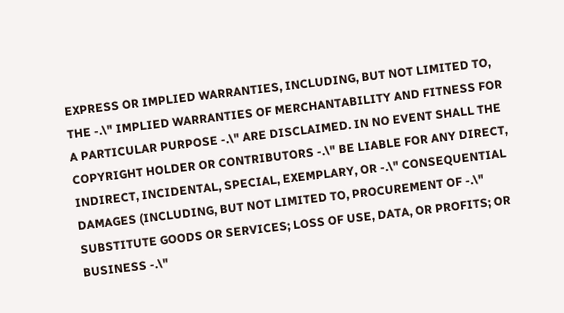EXPRESS OR IMPLIED WARRANTIES, INCLUDING, BUT NOT LIMITED TO, THE -.\" IMPLIED WARRANTIES OF MERCHANTABILITY AND FITNESS FOR A PARTICULAR PURPOSE -.\" ARE DISCLAIMED. IN NO EVENT SHALL THE COPYRIGHT HOLDER OR CONTRIBUTORS -.\" BE LIABLE FOR ANY DIRECT, INDIRECT, INCIDENTAL, SPECIAL, EXEMPLARY, OR -.\" CONSEQUENTIAL DAMAGES (INCLUDING, BUT NOT LIMITED TO, PROCUREMENT OF -.\" SUBSTITUTE GOODS OR SERVICES; LOSS OF USE, DATA, OR PROFITS; OR BUSINESS -.\"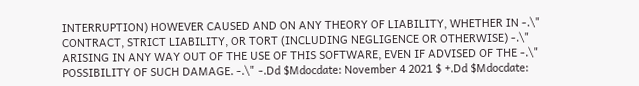INTERRUPTION) HOWEVER CAUSED AND ON ANY THEORY OF LIABILITY, WHETHER IN -.\" CONTRACT, STRICT LIABILITY, OR TORT (INCLUDING NEGLIGENCE OR OTHERWISE) -.\" ARISING IN ANY WAY OUT OF THE USE OF THIS SOFTWARE, EVEN IF ADVISED OF THE -.\" POSSIBILITY OF SUCH DAMAGE. -.\" -.Dd $Mdocdate: November 4 2021 $ +.Dd $Mdocdate: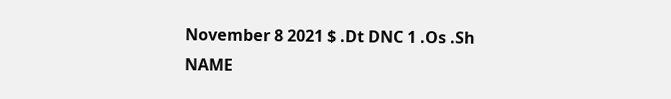November 8 2021 $ .Dt DNC 1 .Os .Sh NAME